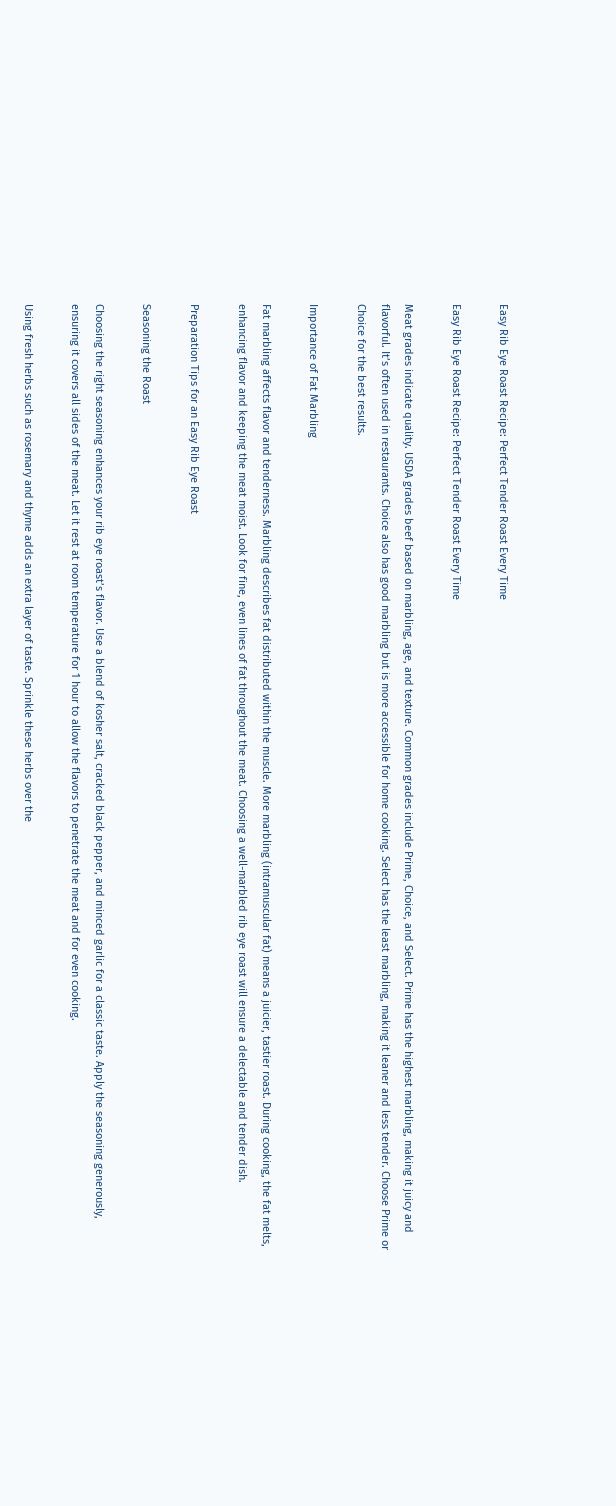Easy Rib Eye Roast Recipe: Perfect Tender Roast Every Time

Easy Rib Eye Roast Recipe: Perfect Tender Roast Every Time

Meat grades indicate quality. USDA grades beef based on marbling, age, and texture. Common grades include Prime, Choice, and Select. Prime has the highest marbling, making it juicy and flavorful. It’s often used in restaurants. Choice also has good marbling but is more accessible for home cooking. Select has the least marbling, making it leaner and less tender. Choose Prime or Choice for the best results.

Importance of Fat Marbling

Fat marbling affects flavor and tenderness. Marbling describes fat distributed within the muscle. More marbling (intramuscular fat) means a juicier, tastier roast. During cooking, the fat melts, enhancing flavor and keeping the meat moist. Look for fine, even lines of fat throughout the meat. Choosing a well-marbled rib eye roast will ensure a delectable and tender dish.

Preparation Tips for an Easy Rib Eye Roast

Seasoning the Roast

Choosing the right seasoning enhances your rib eye roast’s flavor. Use a blend of kosher salt, cracked black pepper, and minced garlic for a classic taste. Apply the seasoning generously, ensuring it covers all sides of the meat. Let it rest at room temperature for 1 hour to allow the flavors to penetrate the meat and for even cooking.

Using fresh herbs such as rosemary and thyme adds an extra layer of taste. Sprinkle these herbs over the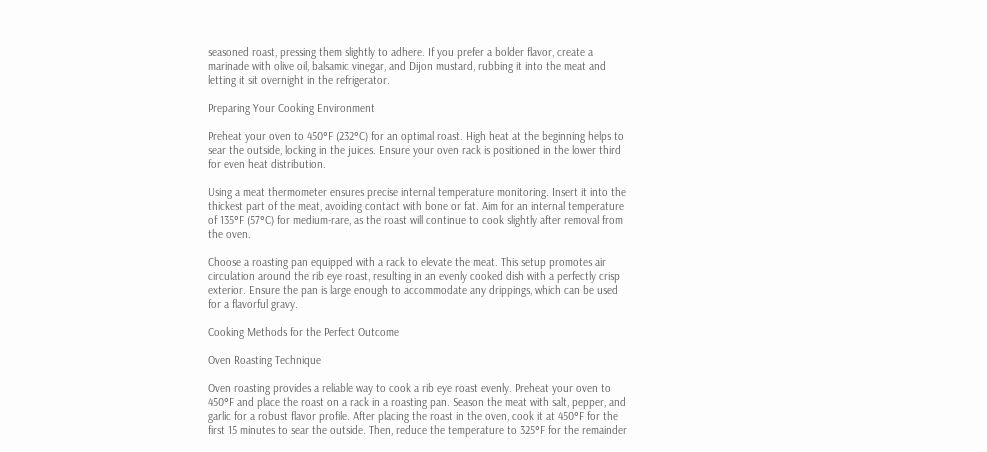seasoned roast, pressing them slightly to adhere. If you prefer a bolder flavor, create a marinade with olive oil, balsamic vinegar, and Dijon mustard, rubbing it into the meat and letting it sit overnight in the refrigerator.

Preparing Your Cooking Environment

Preheat your oven to 450°F (232°C) for an optimal roast. High heat at the beginning helps to sear the outside, locking in the juices. Ensure your oven rack is positioned in the lower third for even heat distribution.

Using a meat thermometer ensures precise internal temperature monitoring. Insert it into the thickest part of the meat, avoiding contact with bone or fat. Aim for an internal temperature of 135°F (57°C) for medium-rare, as the roast will continue to cook slightly after removal from the oven.

Choose a roasting pan equipped with a rack to elevate the meat. This setup promotes air circulation around the rib eye roast, resulting in an evenly cooked dish with a perfectly crisp exterior. Ensure the pan is large enough to accommodate any drippings, which can be used for a flavorful gravy.

Cooking Methods for the Perfect Outcome

Oven Roasting Technique

Oven roasting provides a reliable way to cook a rib eye roast evenly. Preheat your oven to 450°F and place the roast on a rack in a roasting pan. Season the meat with salt, pepper, and garlic for a robust flavor profile. After placing the roast in the oven, cook it at 450°F for the first 15 minutes to sear the outside. Then, reduce the temperature to 325°F for the remainder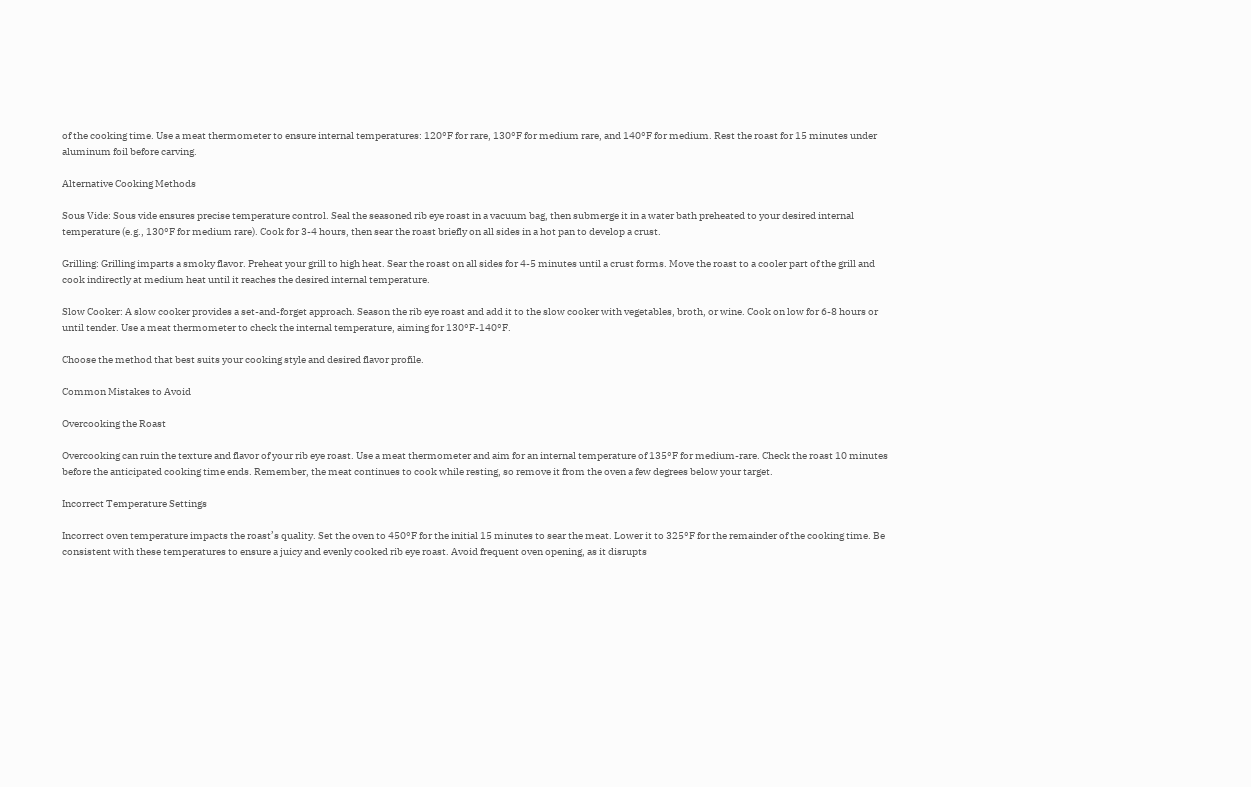of the cooking time. Use a meat thermometer to ensure internal temperatures: 120°F for rare, 130°F for medium rare, and 140°F for medium. Rest the roast for 15 minutes under aluminum foil before carving.

Alternative Cooking Methods

Sous Vide: Sous vide ensures precise temperature control. Seal the seasoned rib eye roast in a vacuum bag, then submerge it in a water bath preheated to your desired internal temperature (e.g., 130°F for medium rare). Cook for 3-4 hours, then sear the roast briefly on all sides in a hot pan to develop a crust.

Grilling: Grilling imparts a smoky flavor. Preheat your grill to high heat. Sear the roast on all sides for 4-5 minutes until a crust forms. Move the roast to a cooler part of the grill and cook indirectly at medium heat until it reaches the desired internal temperature.

Slow Cooker: A slow cooker provides a set-and-forget approach. Season the rib eye roast and add it to the slow cooker with vegetables, broth, or wine. Cook on low for 6-8 hours or until tender. Use a meat thermometer to check the internal temperature, aiming for 130°F-140°F.

Choose the method that best suits your cooking style and desired flavor profile.

Common Mistakes to Avoid

Overcooking the Roast

Overcooking can ruin the texture and flavor of your rib eye roast. Use a meat thermometer and aim for an internal temperature of 135°F for medium-rare. Check the roast 10 minutes before the anticipated cooking time ends. Remember, the meat continues to cook while resting, so remove it from the oven a few degrees below your target.

Incorrect Temperature Settings

Incorrect oven temperature impacts the roast’s quality. Set the oven to 450°F for the initial 15 minutes to sear the meat. Lower it to 325°F for the remainder of the cooking time. Be consistent with these temperatures to ensure a juicy and evenly cooked rib eye roast. Avoid frequent oven opening, as it disrupts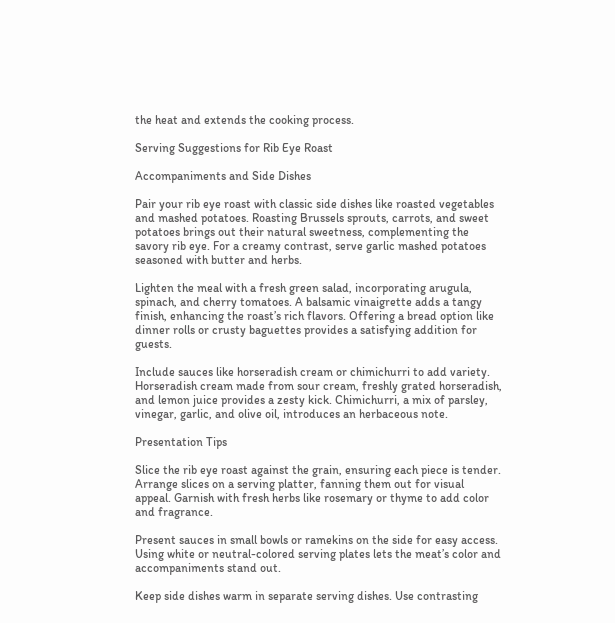the heat and extends the cooking process.

Serving Suggestions for Rib Eye Roast

Accompaniments and Side Dishes

Pair your rib eye roast with classic side dishes like roasted vegetables and mashed potatoes. Roasting Brussels sprouts, carrots, and sweet potatoes brings out their natural sweetness, complementing the savory rib eye. For a creamy contrast, serve garlic mashed potatoes seasoned with butter and herbs.

Lighten the meal with a fresh green salad, incorporating arugula, spinach, and cherry tomatoes. A balsamic vinaigrette adds a tangy finish, enhancing the roast’s rich flavors. Offering a bread option like dinner rolls or crusty baguettes provides a satisfying addition for guests.

Include sauces like horseradish cream or chimichurri to add variety. Horseradish cream made from sour cream, freshly grated horseradish, and lemon juice provides a zesty kick. Chimichurri, a mix of parsley, vinegar, garlic, and olive oil, introduces an herbaceous note.

Presentation Tips

Slice the rib eye roast against the grain, ensuring each piece is tender. Arrange slices on a serving platter, fanning them out for visual appeal. Garnish with fresh herbs like rosemary or thyme to add color and fragrance.

Present sauces in small bowls or ramekins on the side for easy access. Using white or neutral-colored serving plates lets the meat’s color and accompaniments stand out.

Keep side dishes warm in separate serving dishes. Use contrasting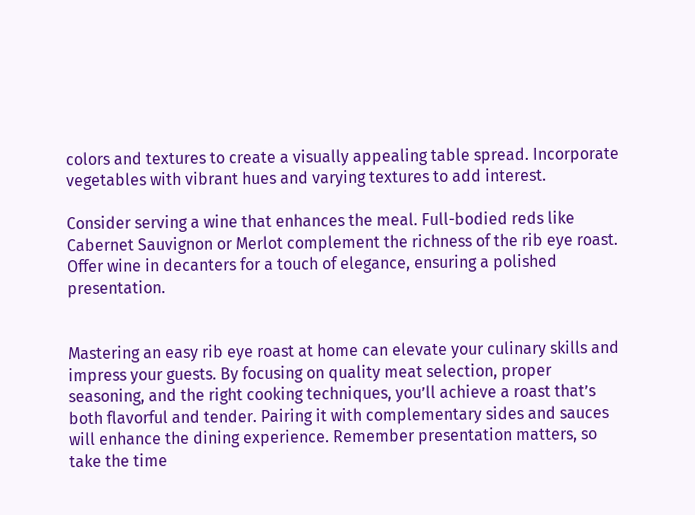colors and textures to create a visually appealing table spread. Incorporate vegetables with vibrant hues and varying textures to add interest.

Consider serving a wine that enhances the meal. Full-bodied reds like Cabernet Sauvignon or Merlot complement the richness of the rib eye roast. Offer wine in decanters for a touch of elegance, ensuring a polished presentation.


Mastering an easy rib eye roast at home can elevate your culinary skills and impress your guests. By focusing on quality meat selection, proper seasoning, and the right cooking techniques, you’ll achieve a roast that’s both flavorful and tender. Pairing it with complementary sides and sauces will enhance the dining experience. Remember presentation matters, so take the time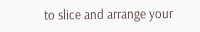to slice and arrange your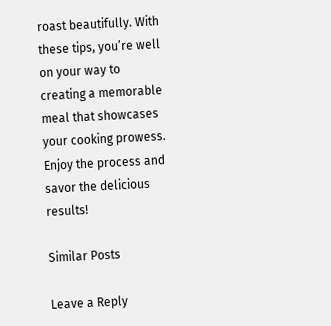roast beautifully. With these tips, you’re well on your way to creating a memorable meal that showcases your cooking prowess. Enjoy the process and savor the delicious results!

Similar Posts

Leave a Reply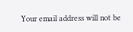Your email address will not be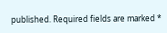published. Required fields are marked *